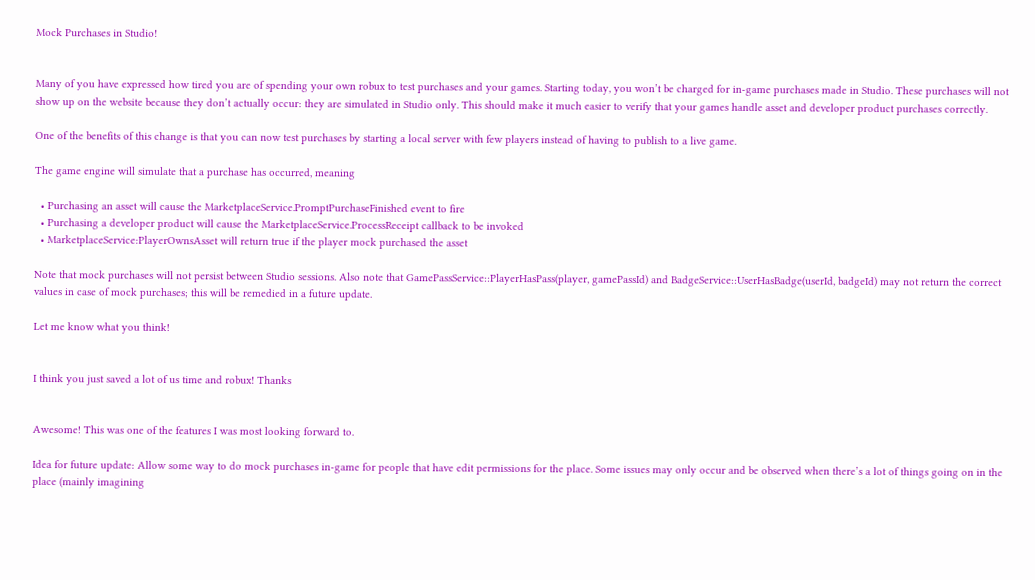Mock Purchases in Studio!


Many of you have expressed how tired you are of spending your own robux to test purchases and your games. Starting today, you won’t be charged for in-game purchases made in Studio. These purchases will not show up on the website because they don’t actually occur: they are simulated in Studio only. This should make it much easier to verify that your games handle asset and developer product purchases correctly.

One of the benefits of this change is that you can now test purchases by starting a local server with few players instead of having to publish to a live game.

The game engine will simulate that a purchase has occurred, meaning

  • Purchasing an asset will cause the MarketplaceService.PromptPurchaseFinished event to fire
  • Purchasing a developer product will cause the MarketplaceService.ProcessReceipt callback to be invoked
  • MarketplaceService:PlayerOwnsAsset will return true if the player mock purchased the asset

Note that mock purchases will not persist between Studio sessions. Also note that GamePassService::PlayerHasPass(player, gamePassId) and BadgeService::UserHasBadge(userId, badgeId) may not return the correct values in case of mock purchases; this will be remedied in a future update.

Let me know what you think!


I think you just saved a lot of us time and robux! Thanks


Awesome! This was one of the features I was most looking forward to.

Idea for future update: Allow some way to do mock purchases in-game for people that have edit permissions for the place. Some issues may only occur and be observed when there’s a lot of things going on in the place (mainly imagining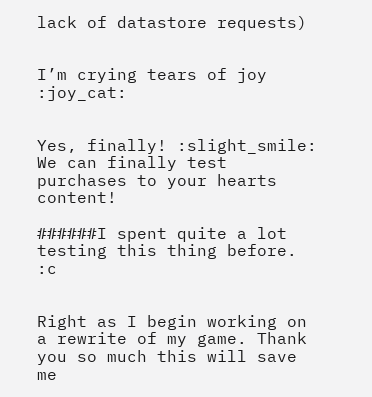lack of datastore requests)


I’m crying tears of joy :joy_cat:


Yes, finally! :slight_smile:
We can finally test purchases to your hearts content!

######I spent quite a lot testing this thing before. :c


Right as I begin working on a rewrite of my game. Thank you so much this will save me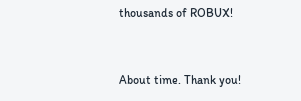thousands of ROBUX!


About time. Thank you!